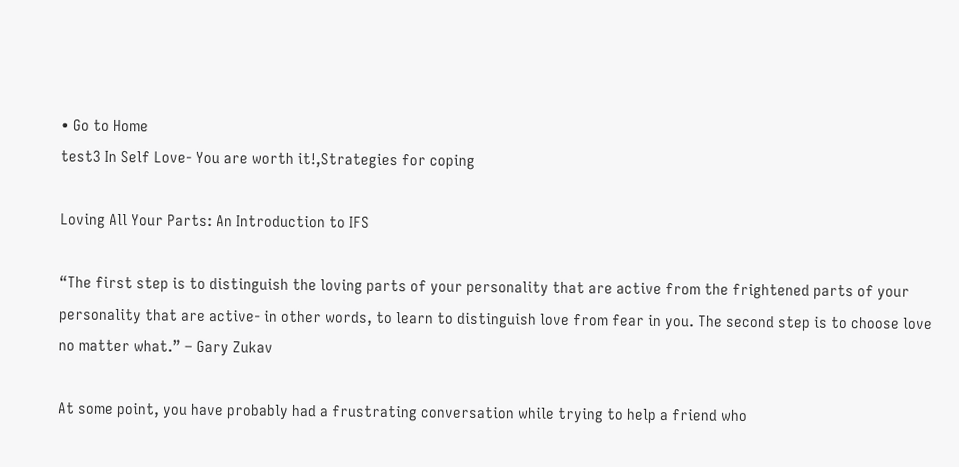• Go to Home
test3 In Self Love- You are worth it!,Strategies for coping

Loving All Your Parts: An Introduction to IFS

“The first step is to distinguish the loving parts of your personality that are active from the frightened parts of your personality that are active- in other words, to learn to distinguish love from fear in you. The second step is to choose love no matter what.” – Gary Zukav

At some point, you have probably had a frustrating conversation while trying to help a friend who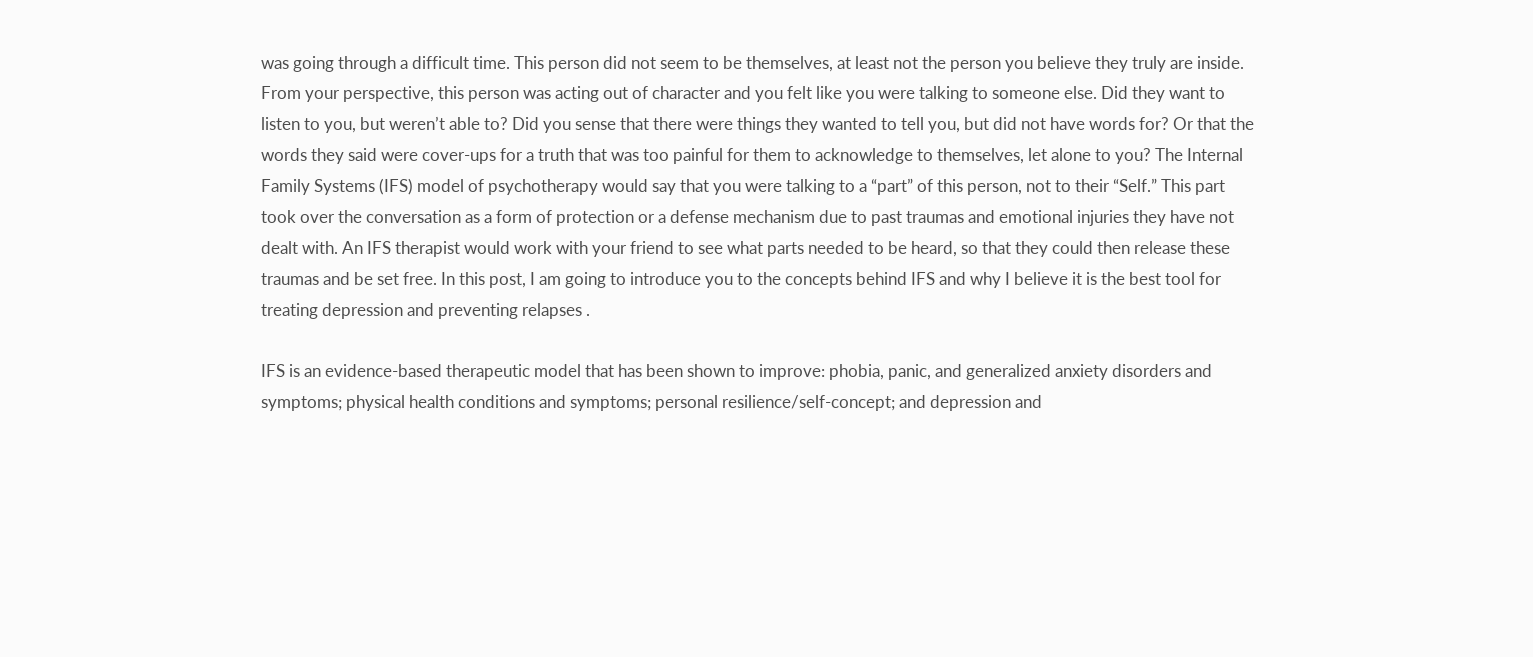was going through a difficult time. This person did not seem to be themselves, at least not the person you believe they truly are inside. From your perspective, this person was acting out of character and you felt like you were talking to someone else. Did they want to listen to you, but weren’t able to? Did you sense that there were things they wanted to tell you, but did not have words for? Or that the words they said were cover-ups for a truth that was too painful for them to acknowledge to themselves, let alone to you? The Internal Family Systems (IFS) model of psychotherapy would say that you were talking to a “part” of this person, not to their “Self.” This part took over the conversation as a form of protection or a defense mechanism due to past traumas and emotional injuries they have not dealt with. An IFS therapist would work with your friend to see what parts needed to be heard, so that they could then release these traumas and be set free. In this post, I am going to introduce you to the concepts behind IFS and why I believe it is the best tool for treating depression and preventing relapses .

IFS is an evidence-based therapeutic model that has been shown to improve: phobia, panic, and generalized anxiety disorders and symptoms; physical health conditions and symptoms; personal resilience/self-concept; and depression and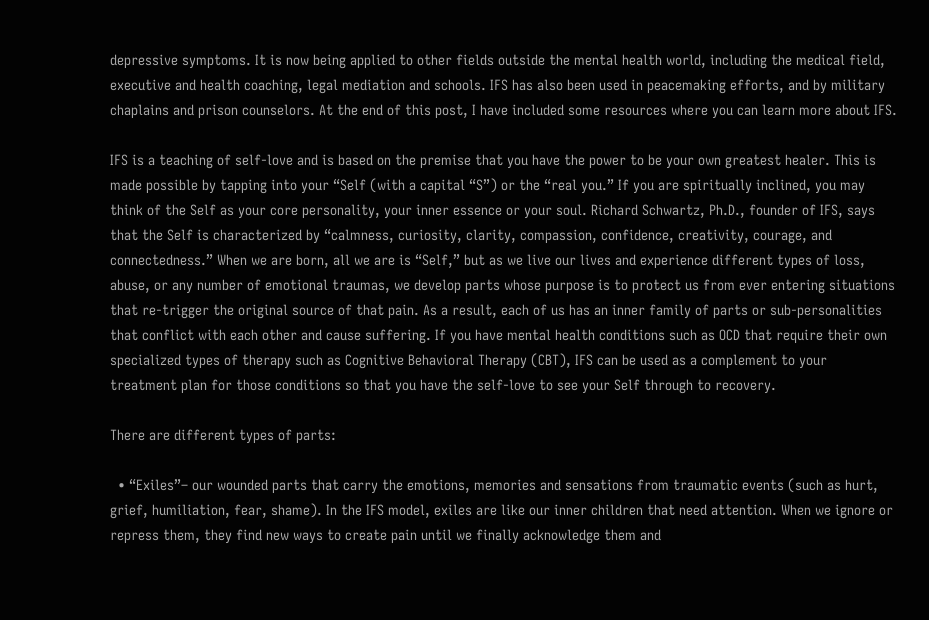depressive symptoms. It is now being applied to other fields outside the mental health world, including the medical field, executive and health coaching, legal mediation and schools. IFS has also been used in peacemaking efforts, and by military chaplains and prison counselors. At the end of this post, I have included some resources where you can learn more about IFS.

IFS is a teaching of self-love and is based on the premise that you have the power to be your own greatest healer. This is made possible by tapping into your “Self (with a capital “S”) or the “real you.” If you are spiritually inclined, you may think of the Self as your core personality, your inner essence or your soul. Richard Schwartz, Ph.D., founder of IFS, says that the Self is characterized by “calmness, curiosity, clarity, compassion, confidence, creativity, courage, and connectedness.” When we are born, all we are is “Self,” but as we live our lives and experience different types of loss, abuse, or any number of emotional traumas, we develop parts whose purpose is to protect us from ever entering situations that re-trigger the original source of that pain. As a result, each of us has an inner family of parts or sub-personalities that conflict with each other and cause suffering. If you have mental health conditions such as OCD that require their own specialized types of therapy such as Cognitive Behavioral Therapy (CBT), IFS can be used as a complement to your treatment plan for those conditions so that you have the self-love to see your Self through to recovery.

There are different types of parts:

  • “Exiles”– our wounded parts that carry the emotions, memories and sensations from traumatic events (such as hurt, grief, humiliation, fear, shame). In the IFS model, exiles are like our inner children that need attention. When we ignore or repress them, they find new ways to create pain until we finally acknowledge them and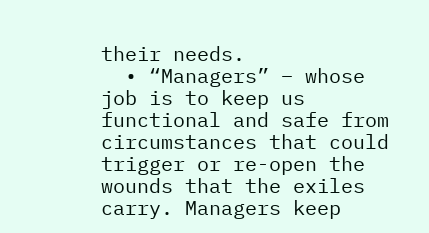their needs.
  • “Managers” – whose job is to keep us functional and safe from circumstances that could trigger or re-open the wounds that the exiles carry. Managers keep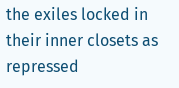the exiles locked in their inner closets as repressed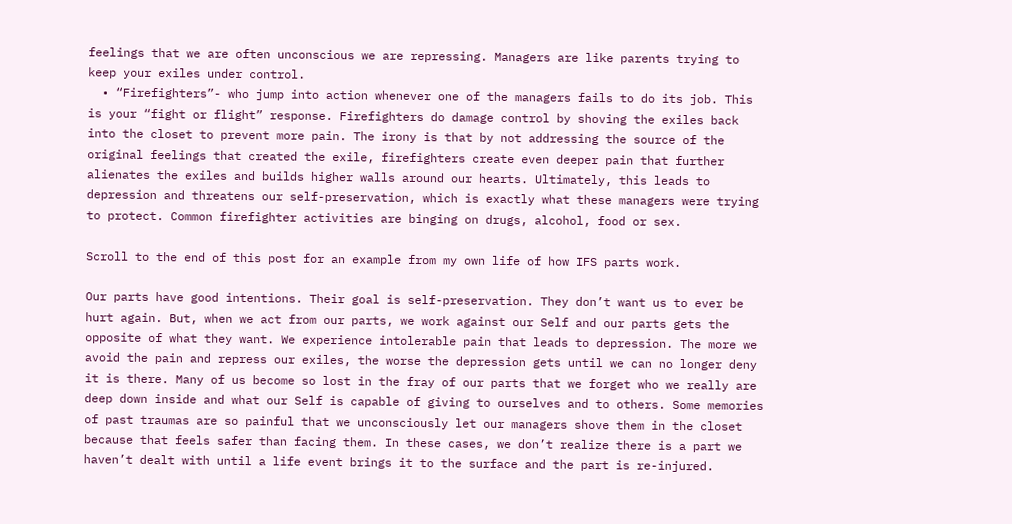feelings that we are often unconscious we are repressing. Managers are like parents trying to keep your exiles under control.
  • “Firefighters”- who jump into action whenever one of the managers fails to do its job. This is your “fight or flight” response. Firefighters do damage control by shoving the exiles back into the closet to prevent more pain. The irony is that by not addressing the source of the original feelings that created the exile, firefighters create even deeper pain that further alienates the exiles and builds higher walls around our hearts. Ultimately, this leads to depression and threatens our self-preservation, which is exactly what these managers were trying to protect. Common firefighter activities are binging on drugs, alcohol, food or sex.

Scroll to the end of this post for an example from my own life of how IFS parts work.

Our parts have good intentions. Their goal is self-preservation. They don’t want us to ever be hurt again. But, when we act from our parts, we work against our Self and our parts gets the opposite of what they want. We experience intolerable pain that leads to depression. The more we avoid the pain and repress our exiles, the worse the depression gets until we can no longer deny it is there. Many of us become so lost in the fray of our parts that we forget who we really are deep down inside and what our Self is capable of giving to ourselves and to others. Some memories of past traumas are so painful that we unconsciously let our managers shove them in the closet because that feels safer than facing them. In these cases, we don’t realize there is a part we haven’t dealt with until a life event brings it to the surface and the part is re-injured.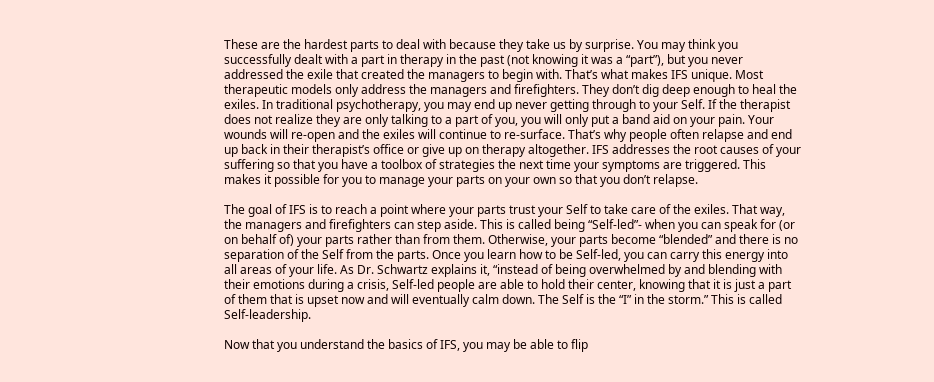These are the hardest parts to deal with because they take us by surprise. You may think you successfully dealt with a part in therapy in the past (not knowing it was a “part”), but you never addressed the exile that created the managers to begin with. That’s what makes IFS unique. Most therapeutic models only address the managers and firefighters. They don’t dig deep enough to heal the exiles. In traditional psychotherapy, you may end up never getting through to your Self. If the therapist does not realize they are only talking to a part of you, you will only put a band aid on your pain. Your wounds will re-open and the exiles will continue to re-surface. That’s why people often relapse and end up back in their therapist’s office or give up on therapy altogether. IFS addresses the root causes of your suffering so that you have a toolbox of strategies the next time your symptoms are triggered. This makes it possible for you to manage your parts on your own so that you don’t relapse.

The goal of IFS is to reach a point where your parts trust your Self to take care of the exiles. That way, the managers and firefighters can step aside. This is called being “Self-led”- when you can speak for (or on behalf of) your parts rather than from them. Otherwise, your parts become “blended” and there is no separation of the Self from the parts. Once you learn how to be Self-led, you can carry this energy into all areas of your life. As Dr. Schwartz explains it, “instead of being overwhelmed by and blending with their emotions during a crisis, Self-led people are able to hold their center, knowing that it is just a part of them that is upset now and will eventually calm down. The Self is the “I” in the storm.” This is called Self-leadership.

Now that you understand the basics of IFS, you may be able to flip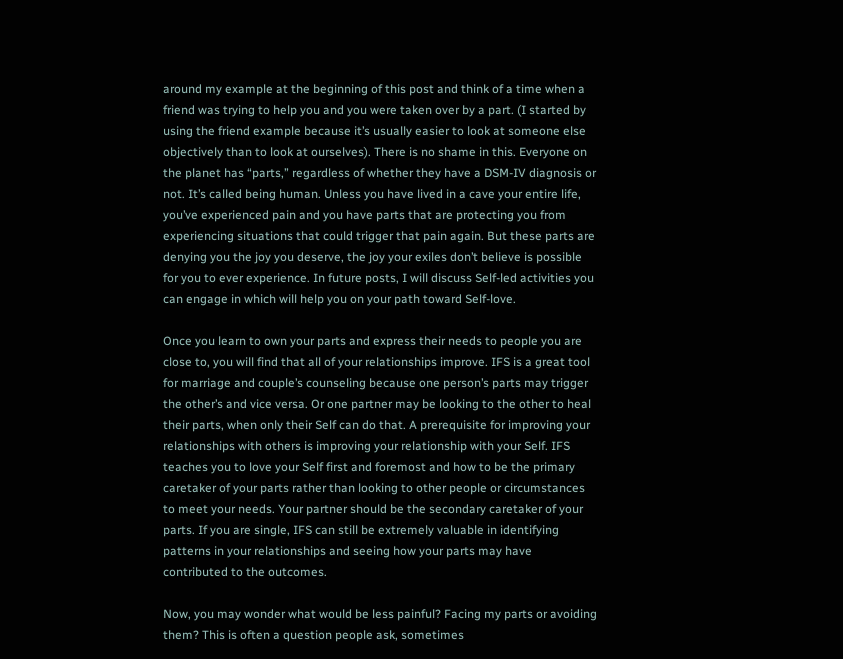around my example at the beginning of this post and think of a time when a friend was trying to help you and you were taken over by a part. (I started by using the friend example because it’s usually easier to look at someone else objectively than to look at ourselves). There is no shame in this. Everyone on the planet has “parts,” regardless of whether they have a DSM-IV diagnosis or not. It’s called being human. Unless you have lived in a cave your entire life, you’ve experienced pain and you have parts that are protecting you from experiencing situations that could trigger that pain again. But these parts are denying you the joy you deserve, the joy your exiles don’t believe is possible for you to ever experience. In future posts, I will discuss Self-led activities you can engage in which will help you on your path toward Self-love.

Once you learn to own your parts and express their needs to people you are close to, you will find that all of your relationships improve. IFS is a great tool for marriage and couple’s counseling because one person’s parts may trigger the other’s and vice versa. Or one partner may be looking to the other to heal their parts, when only their Self can do that. A prerequisite for improving your relationships with others is improving your relationship with your Self. IFS teaches you to love your Self first and foremost and how to be the primary caretaker of your parts rather than looking to other people or circumstances to meet your needs. Your partner should be the secondary caretaker of your parts. If you are single, IFS can still be extremely valuable in identifying patterns in your relationships and seeing how your parts may have contributed to the outcomes.

Now, you may wonder what would be less painful? Facing my parts or avoiding them? This is often a question people ask, sometimes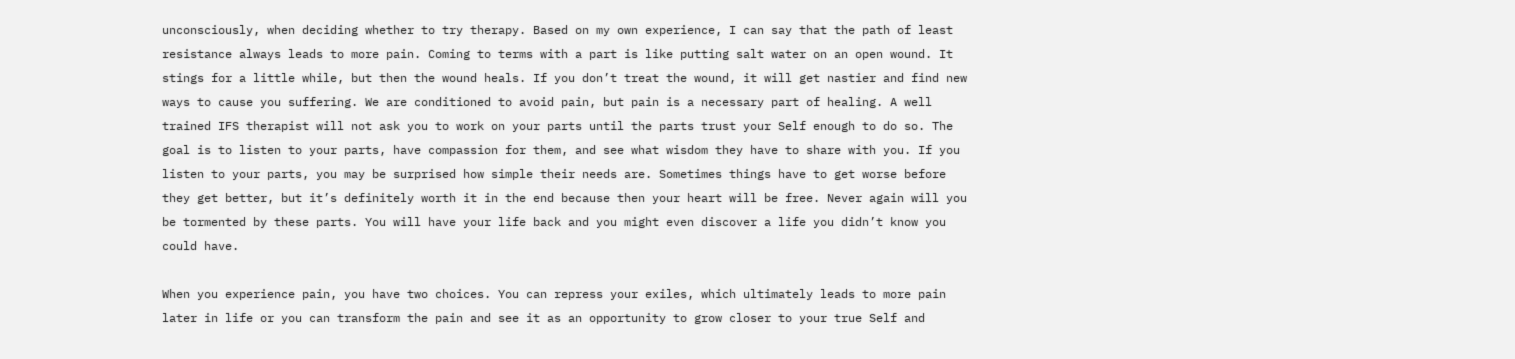unconsciously, when deciding whether to try therapy. Based on my own experience, I can say that the path of least resistance always leads to more pain. Coming to terms with a part is like putting salt water on an open wound. It stings for a little while, but then the wound heals. If you don’t treat the wound, it will get nastier and find new ways to cause you suffering. We are conditioned to avoid pain, but pain is a necessary part of healing. A well trained IFS therapist will not ask you to work on your parts until the parts trust your Self enough to do so. The goal is to listen to your parts, have compassion for them, and see what wisdom they have to share with you. If you listen to your parts, you may be surprised how simple their needs are. Sometimes things have to get worse before they get better, but it’s definitely worth it in the end because then your heart will be free. Never again will you be tormented by these parts. You will have your life back and you might even discover a life you didn’t know you could have.

When you experience pain, you have two choices. You can repress your exiles, which ultimately leads to more pain later in life or you can transform the pain and see it as an opportunity to grow closer to your true Self and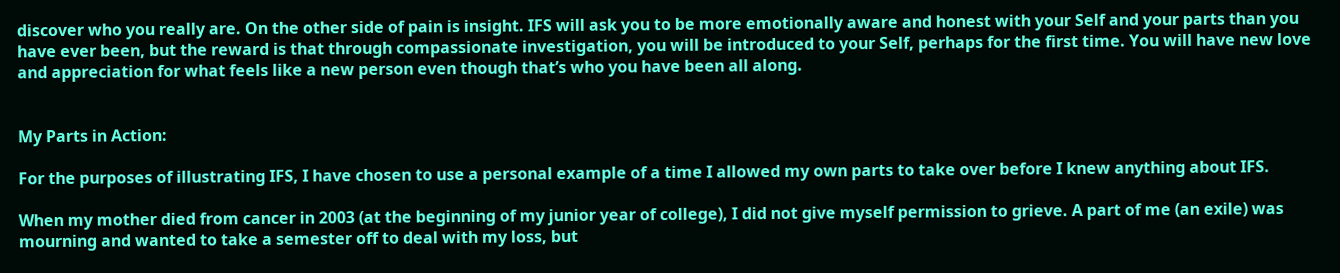discover who you really are. On the other side of pain is insight. IFS will ask you to be more emotionally aware and honest with your Self and your parts than you have ever been, but the reward is that through compassionate investigation, you will be introduced to your Self, perhaps for the first time. You will have new love and appreciation for what feels like a new person even though that’s who you have been all along.


My Parts in Action:

For the purposes of illustrating IFS, I have chosen to use a personal example of a time I allowed my own parts to take over before I knew anything about IFS.

When my mother died from cancer in 2003 (at the beginning of my junior year of college), I did not give myself permission to grieve. A part of me (an exile) was mourning and wanted to take a semester off to deal with my loss, but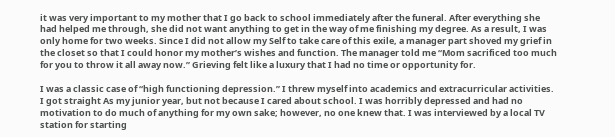it was very important to my mother that I go back to school immediately after the funeral. After everything she had helped me through, she did not want anything to get in the way of me finishing my degree. As a result, I was only home for two weeks. Since I did not allow my Self to take care of this exile, a manager part shoved my grief in the closet so that I could honor my mother’s wishes and function. The manager told me “Mom sacrificed too much for you to throw it all away now.” Grieving felt like a luxury that I had no time or opportunity for.

I was a classic case of “high functioning depression.” I threw myself into academics and extracurricular activities. I got straight As my junior year, but not because I cared about school. I was horribly depressed and had no motivation to do much of anything for my own sake; however, no one knew that. I was interviewed by a local TV station for starting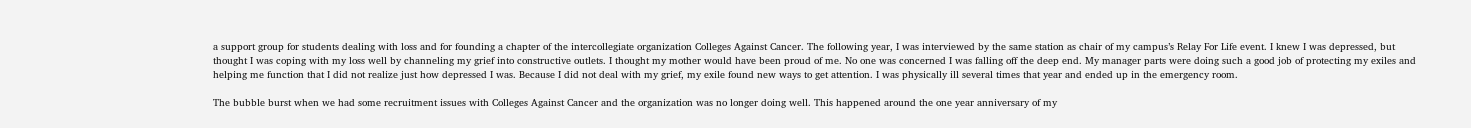a support group for students dealing with loss and for founding a chapter of the intercollegiate organization Colleges Against Cancer. The following year, I was interviewed by the same station as chair of my campus’s Relay For Life event. I knew I was depressed, but thought I was coping with my loss well by channeling my grief into constructive outlets. I thought my mother would have been proud of me. No one was concerned I was falling off the deep end. My manager parts were doing such a good job of protecting my exiles and helping me function that I did not realize just how depressed I was. Because I did not deal with my grief, my exile found new ways to get attention. I was physically ill several times that year and ended up in the emergency room.

The bubble burst when we had some recruitment issues with Colleges Against Cancer and the organization was no longer doing well. This happened around the one year anniversary of my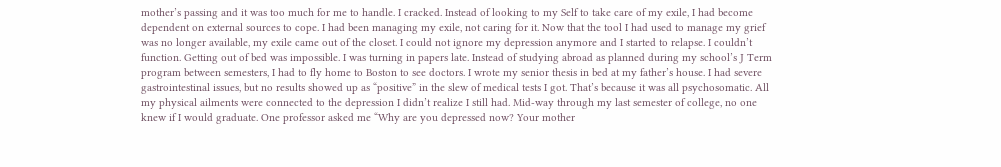mother’s passing and it was too much for me to handle. I cracked. Instead of looking to my Self to take care of my exile, I had become dependent on external sources to cope. I had been managing my exile, not caring for it. Now that the tool I had used to manage my grief was no longer available, my exile came out of the closet. I could not ignore my depression anymore and I started to relapse. I couldn’t function. Getting out of bed was impossible. I was turning in papers late. Instead of studying abroad as planned during my school’s J Term program between semesters, I had to fly home to Boston to see doctors. I wrote my senior thesis in bed at my father’s house. I had severe gastrointestinal issues, but no results showed up as “positive” in the slew of medical tests I got. That’s because it was all psychosomatic. All my physical ailments were connected to the depression I didn’t realize I still had. Mid-way through my last semester of college, no one knew if I would graduate. One professor asked me “Why are you depressed now? Your mother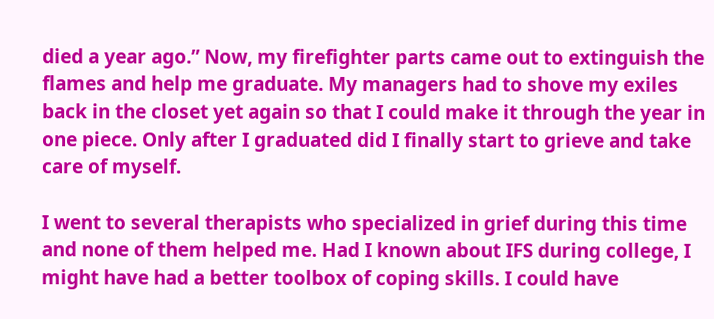died a year ago.” Now, my firefighter parts came out to extinguish the flames and help me graduate. My managers had to shove my exiles back in the closet yet again so that I could make it through the year in one piece. Only after I graduated did I finally start to grieve and take care of myself.

I went to several therapists who specialized in grief during this time and none of them helped me. Had I known about IFS during college, I might have had a better toolbox of coping skills. I could have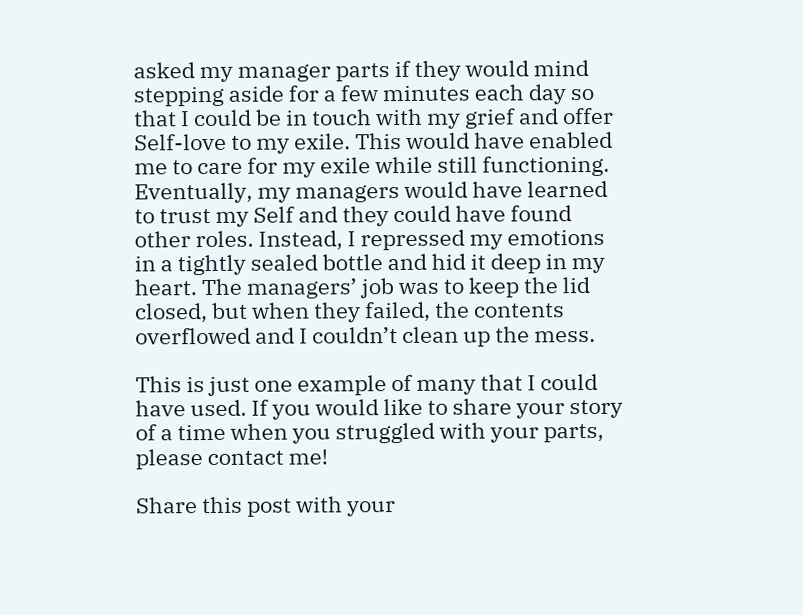asked my manager parts if they would mind stepping aside for a few minutes each day so that I could be in touch with my grief and offer Self-love to my exile. This would have enabled me to care for my exile while still functioning. Eventually, my managers would have learned to trust my Self and they could have found other roles. Instead, I repressed my emotions in a tightly sealed bottle and hid it deep in my heart. The managers’ job was to keep the lid closed, but when they failed, the contents overflowed and I couldn’t clean up the mess.

This is just one example of many that I could have used. If you would like to share your story of a time when you struggled with your parts, please contact me!

Share this post with your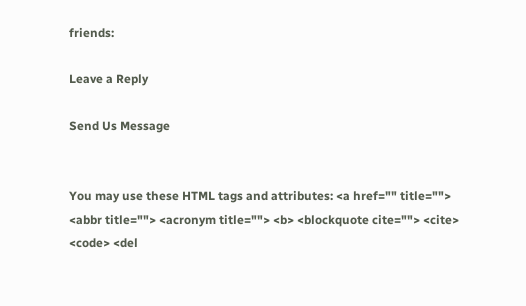friends:

Leave a Reply

Send Us Message


You may use these HTML tags and attributes: <a href="" title=""> <abbr title=""> <acronym title=""> <b> <blockquote cite=""> <cite> <code> <del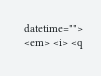datetime=""> <em> <i> <q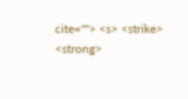cite=""> <s> <strike> <strong>